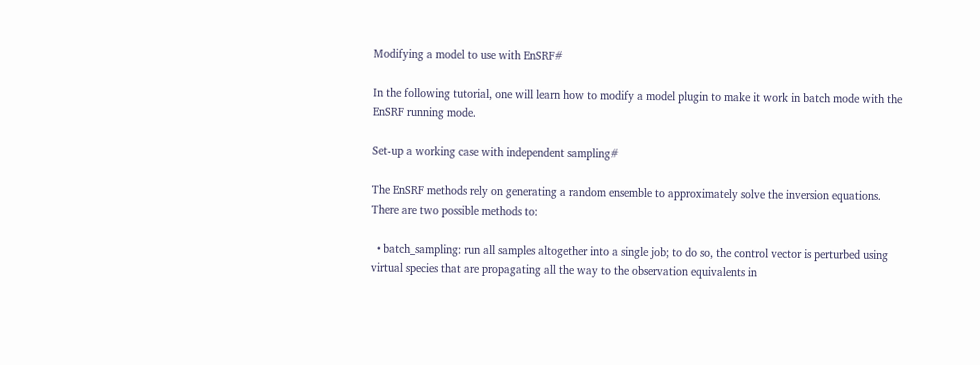Modifying a model to use with EnSRF#

In the following tutorial, one will learn how to modify a model plugin to make it work in batch mode with the EnSRF running mode.

Set-up a working case with independent sampling#

The EnSRF methods rely on generating a random ensemble to approximately solve the inversion equations. There are two possible methods to:

  • batch_sampling: run all samples altogether into a single job; to do so, the control vector is perturbed using virtual species that are propagating all the way to the observation equivalents in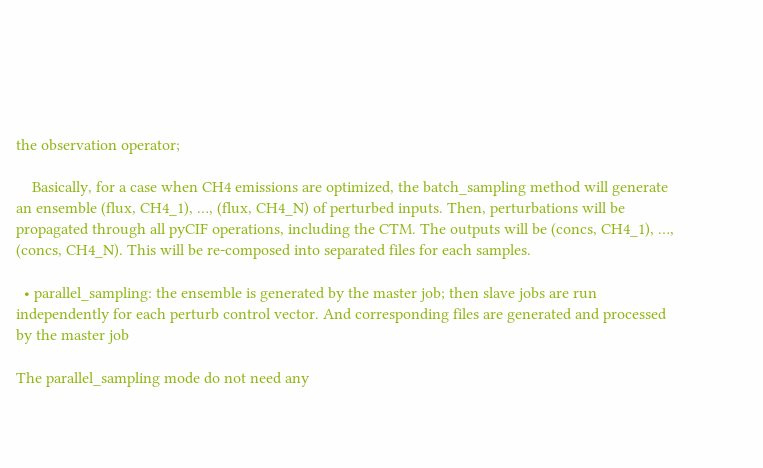the observation operator;

    Basically, for a case when CH4 emissions are optimized, the batch_sampling method will generate an ensemble (flux, CH4_1), …, (flux, CH4_N) of perturbed inputs. Then, perturbations will be propagated through all pyCIF operations, including the CTM. The outputs will be (concs, CH4_1), …, (concs, CH4_N). This will be re-composed into separated files for each samples.

  • parallel_sampling: the ensemble is generated by the master job; then slave jobs are run independently for each perturb control vector. And corresponding files are generated and processed by the master job

The parallel_sampling mode do not need any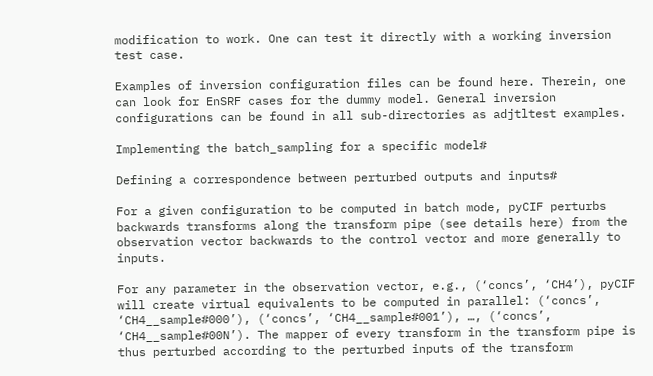modification to work. One can test it directly with a working inversion test case.

Examples of inversion configuration files can be found here. Therein, one can look for EnSRF cases for the dummy model. General inversion configurations can be found in all sub-directories as adjtltest examples.

Implementing the batch_sampling for a specific model#

Defining a correspondence between perturbed outputs and inputs#

For a given configuration to be computed in batch mode, pyCIF perturbs backwards transforms along the transform pipe (see details here) from the observation vector backwards to the control vector and more generally to inputs.

For any parameter in the observation vector, e.g., (‘concs’, ‘CH4’), pyCIF will create virtual equivalents to be computed in parallel: (‘concs’, ‘CH4__sample#000’), (‘concs’, ‘CH4__sample#001’), …, (‘concs’, ‘CH4__sample#00N’). The mapper of every transform in the transform pipe is thus perturbed according to the perturbed inputs of the transform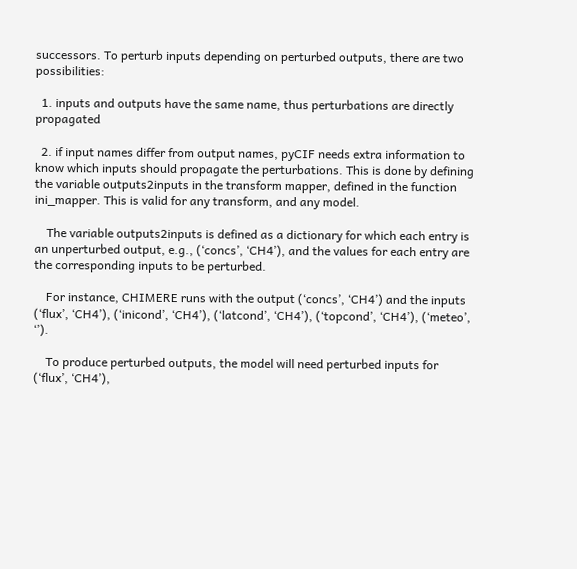successors. To perturb inputs depending on perturbed outputs, there are two possibilities:

  1. inputs and outputs have the same name, thus perturbations are directly propagated

  2. if input names differ from output names, pyCIF needs extra information to know which inputs should propagate the perturbations. This is done by defining the variable outputs2inputs in the transform mapper, defined in the function ini_mapper. This is valid for any transform, and any model.

    The variable outputs2inputs is defined as a dictionary for which each entry is an unperturbed output, e.g., (‘concs’, ‘CH4’), and the values for each entry are the corresponding inputs to be perturbed.

    For instance, CHIMERE runs with the output (‘concs’, ‘CH4’) and the inputs (‘flux’, ‘CH4’), (‘inicond’, ‘CH4’), (‘latcond’, ‘CH4’), (‘topcond’, ‘CH4’), (‘meteo’, ‘’).

    To produce perturbed outputs, the model will need perturbed inputs for (‘flux’, ‘CH4’),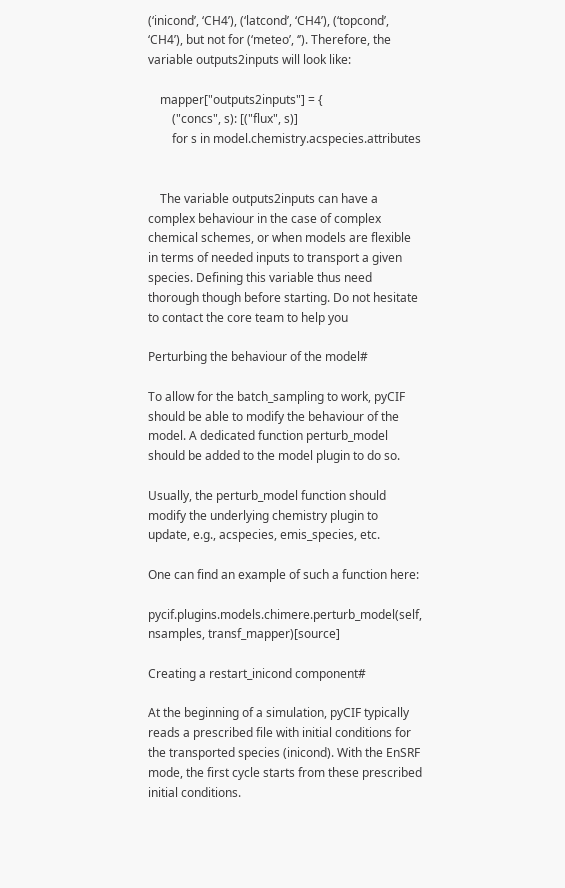(‘inicond’, ‘CH4’), (‘latcond’, ‘CH4’), (‘topcond’, ‘CH4’), but not for (‘meteo’, ‘’). Therefore, the variable outputs2inputs will look like:

    mapper["outputs2inputs"] = {
        ("concs", s): [("flux", s)]
        for s in model.chemistry.acspecies.attributes


    The variable outputs2inputs can have a complex behaviour in the case of complex chemical schemes, or when models are flexible in terms of needed inputs to transport a given species. Defining this variable thus need thorough though before starting. Do not hesitate to contact the core team to help you

Perturbing the behaviour of the model#

To allow for the batch_sampling to work, pyCIF should be able to modify the behaviour of the model. A dedicated function perturb_model should be added to the model plugin to do so.

Usually, the perturb_model function should modify the underlying chemistry plugin to update, e.g., acspecies, emis_species, etc.

One can find an example of such a function here:

pycif.plugins.models.chimere.perturb_model(self, nsamples, transf_mapper)[source]

Creating a restart_inicond component#

At the beginning of a simulation, pyCIF typically reads a prescribed file with initial conditions for the transported species (inicond). With the EnSRF mode, the first cycle starts from these prescribed initial conditions.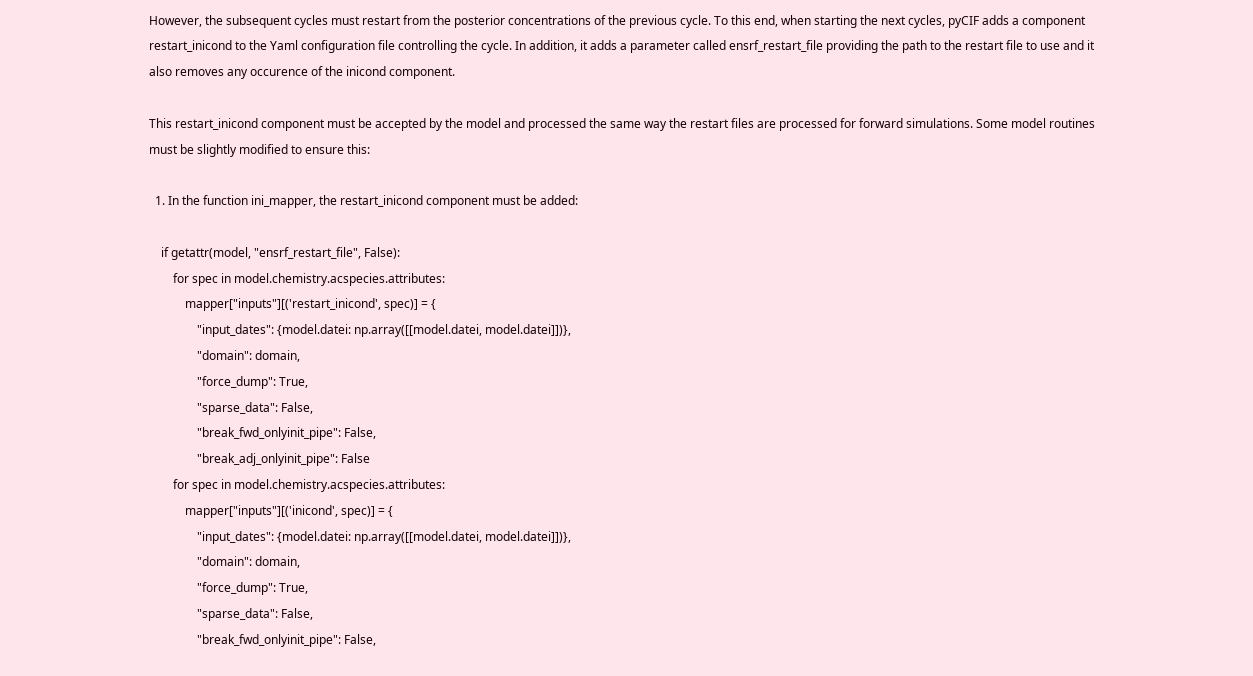However, the subsequent cycles must restart from the posterior concentrations of the previous cycle. To this end, when starting the next cycles, pyCIF adds a component restart_inicond to the Yaml configuration file controlling the cycle. In addition, it adds a parameter called ensrf_restart_file providing the path to the restart file to use and it also removes any occurence of the inicond component.

This restart_inicond component must be accepted by the model and processed the same way the restart files are processed for forward simulations. Some model routines must be slightly modified to ensure this:

  1. In the function ini_mapper, the restart_inicond component must be added:

    if getattr(model, "ensrf_restart_file", False):
        for spec in model.chemistry.acspecies.attributes:
            mapper["inputs"][('restart_inicond', spec)] = {
                "input_dates": {model.datei: np.array([[model.datei, model.datei]])},
                "domain": domain,
                "force_dump": True,
                "sparse_data": False,
                "break_fwd_onlyinit_pipe": False,
                "break_adj_onlyinit_pipe": False
        for spec in model.chemistry.acspecies.attributes:
            mapper["inputs"][('inicond', spec)] = {
                "input_dates": {model.datei: np.array([[model.datei, model.datei]])},
                "domain": domain,
                "force_dump": True,
                "sparse_data": False,
                "break_fwd_onlyinit_pipe": False,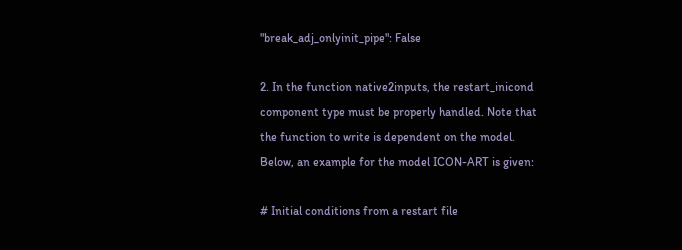"break_adj_onlyinit_pipe": False

2. In the function native2inputs, the restart_inicond component type must be properly handled. Note that the function to write is dependent on the model. Below, an example for the model ICON-ART is given:

# Initial conditions from a restart file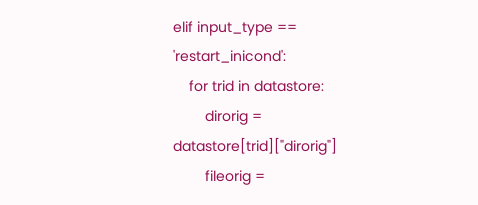elif input_type == 'restart_inicond':
    for trid in datastore:
        dirorig = datastore[trid]["dirorig"]
        fileorig =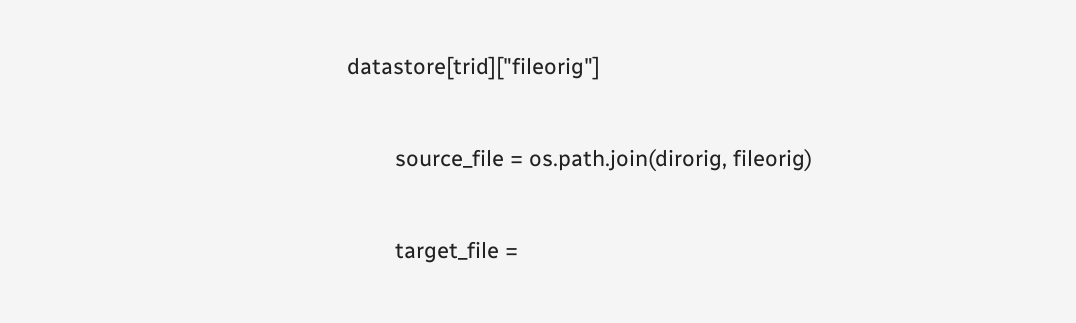datastore[trid]["fileorig"]

        source_file = os.path.join(dirorig, fileorig)

        target_file =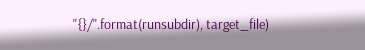"{}/".format(runsubdir), target_file)